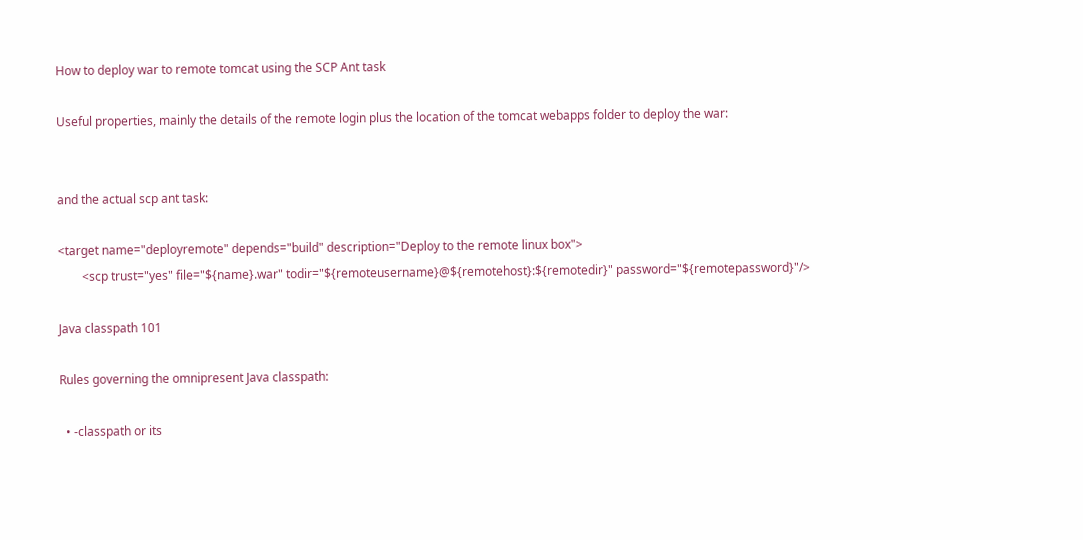How to deploy war to remote tomcat using the SCP Ant task

Useful properties, mainly the details of the remote login plus the location of the tomcat webapps folder to deploy the war:


and the actual scp ant task:

<target name="deployremote" depends="build" description="Deploy to the remote linux box">
        <scp trust="yes" file="${name}.war" todir="${remoteusername}@${remotehost}:${remotedir}" password="${remotepassword}"/>

Java classpath 101

Rules governing the omnipresent Java classpath:

  • -classpath or its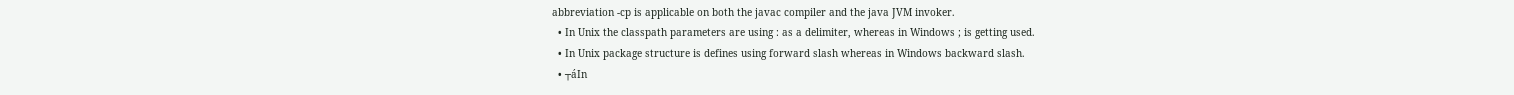abbreviation -cp is applicable on both the javac compiler and the java JVM invoker.
  • In Unix the classpath parameters are using : as a delimiter, whereas in Windows ; is getting used.
  • In Unix package structure is defines using forward slash whereas in Windows backward slash.
  • ┬áIn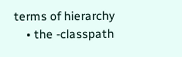terms of hierarchy
    • the -classpath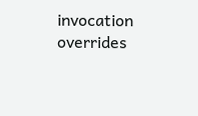invocation overrides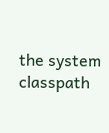the system classpath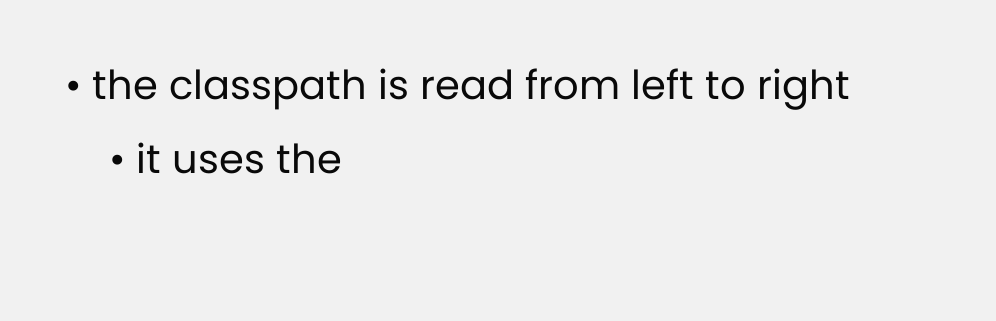• the classpath is read from left to right
    • it uses the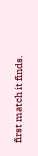first match it finds.